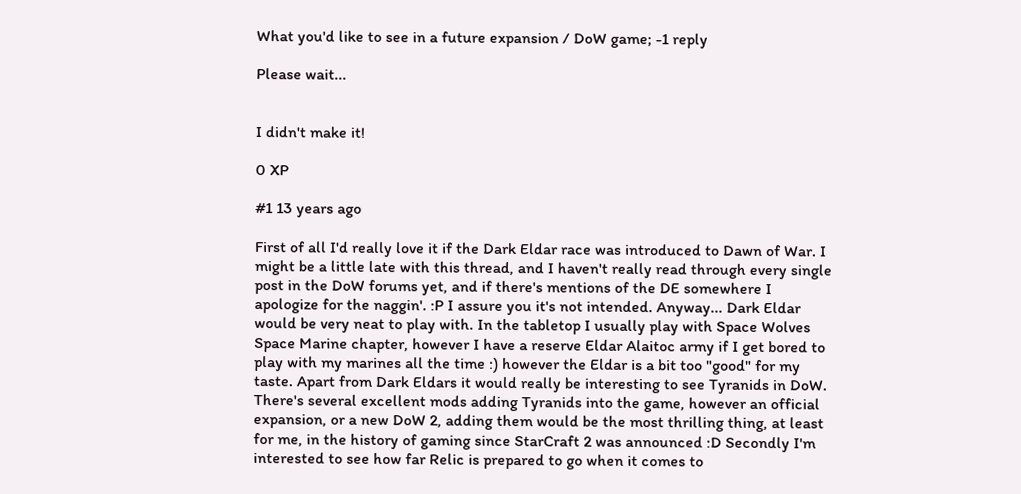What you'd like to see in a future expansion / DoW game; -1 reply

Please wait...


I didn't make it!

0 XP

#1 13 years ago

First of all I'd really love it if the Dark Eldar race was introduced to Dawn of War. I might be a little late with this thread, and I haven't really read through every single post in the DoW forums yet, and if there's mentions of the DE somewhere I apologize for the naggin'. :P I assure you it's not intended. Anyway... Dark Eldar would be very neat to play with. In the tabletop I usually play with Space Wolves Space Marine chapter, however I have a reserve Eldar Alaitoc army if I get bored to play with my marines all the time :) however the Eldar is a bit too "good" for my taste. Apart from Dark Eldars it would really be interesting to see Tyranids in DoW. There's several excellent mods adding Tyranids into the game, however an official expansion, or a new DoW 2, adding them would be the most thrilling thing, at least for me, in the history of gaming since StarCraft 2 was announced :D Secondly I'm interested to see how far Relic is prepared to go when it comes to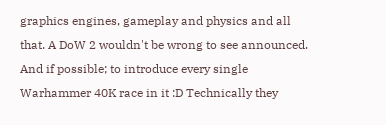graphics engines, gameplay and physics and all that. A DoW 2 wouldn't be wrong to see announced. And if possible; to introduce every single Warhammer 40K race in it :D Technically they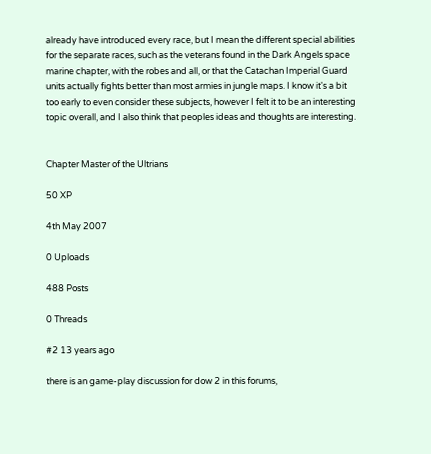already have introduced every race, but I mean the different special abilities for the separate races, such as the veterans found in the Dark Angels space marine chapter, with the robes and all, or that the Catachan Imperial Guard units actually fights better than most armies in jungle maps. I know it's a bit too early to even consider these subjects, however I felt it to be an interesting topic overall, and I also think that peoples ideas and thoughts are interesting.


Chapter Master of the Ultrians

50 XP

4th May 2007

0 Uploads

488 Posts

0 Threads

#2 13 years ago

there is an game-play discussion for dow 2 in this forums,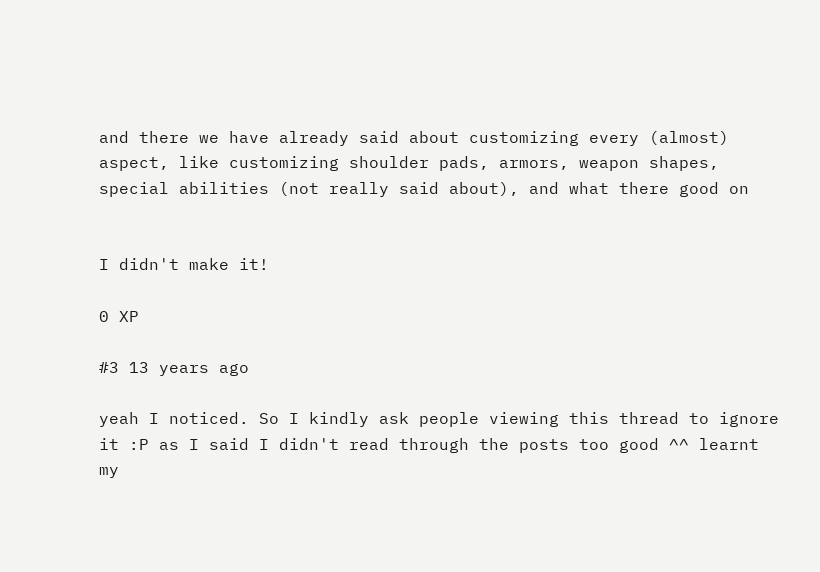and there we have already said about customizing every (almost) aspect, like customizing shoulder pads, armors, weapon shapes, special abilities (not really said about), and what there good on


I didn't make it!

0 XP

#3 13 years ago

yeah I noticed. So I kindly ask people viewing this thread to ignore it :P as I said I didn't read through the posts too good ^^ learnt my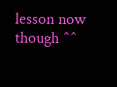lesson now though ^^